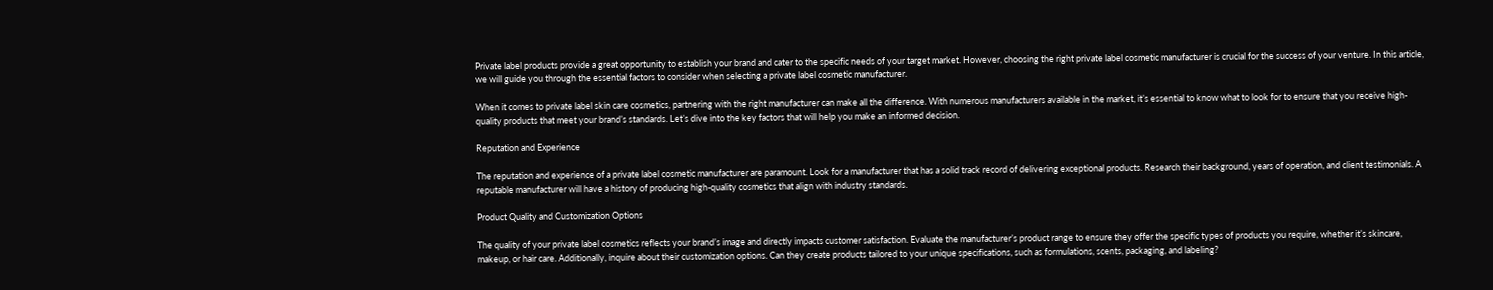Private label products provide a great opportunity to establish your brand and cater to the specific needs of your target market. However, choosing the right private label cosmetic manufacturer is crucial for the success of your venture. In this article, we will guide you through the essential factors to consider when selecting a private label cosmetic manufacturer.

When it comes to private label skin care cosmetics, partnering with the right manufacturer can make all the difference. With numerous manufacturers available in the market, it’s essential to know what to look for to ensure that you receive high-quality products that meet your brand’s standards. Let’s dive into the key factors that will help you make an informed decision.

Reputation and Experience

The reputation and experience of a private label cosmetic manufacturer are paramount. Look for a manufacturer that has a solid track record of delivering exceptional products. Research their background, years of operation, and client testimonials. A reputable manufacturer will have a history of producing high-quality cosmetics that align with industry standards.

Product Quality and Customization Options

The quality of your private label cosmetics reflects your brand’s image and directly impacts customer satisfaction. Evaluate the manufacturer’s product range to ensure they offer the specific types of products you require, whether it’s skincare, makeup, or hair care. Additionally, inquire about their customization options. Can they create products tailored to your unique specifications, such as formulations, scents, packaging, and labeling?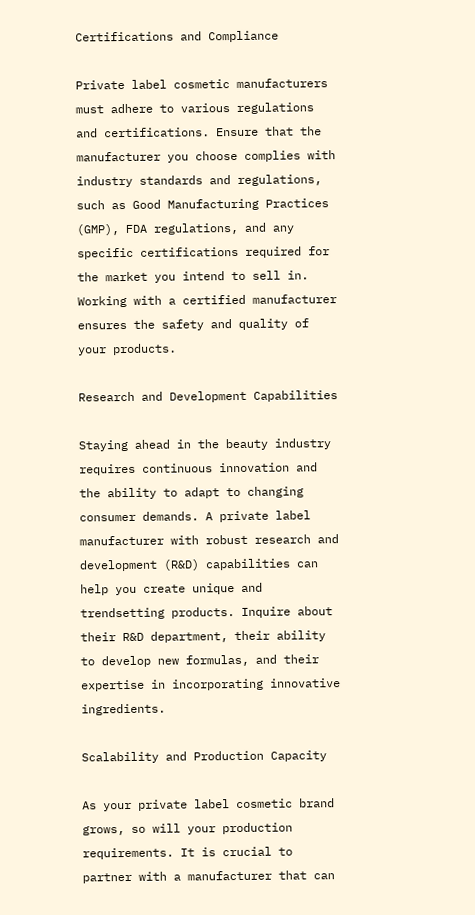Certifications and Compliance

Private label cosmetic manufacturers must adhere to various regulations and certifications. Ensure that the manufacturer you choose complies with industry standards and regulations, such as Good Manufacturing Practices (GMP), FDA regulations, and any specific certifications required for the market you intend to sell in. Working with a certified manufacturer ensures the safety and quality of your products.

Research and Development Capabilities

Staying ahead in the beauty industry requires continuous innovation and the ability to adapt to changing consumer demands. A private label manufacturer with robust research and development (R&D) capabilities can help you create unique and trendsetting products. Inquire about their R&D department, their ability to develop new formulas, and their expertise in incorporating innovative ingredients.

Scalability and Production Capacity

As your private label cosmetic brand grows, so will your production requirements. It is crucial to partner with a manufacturer that can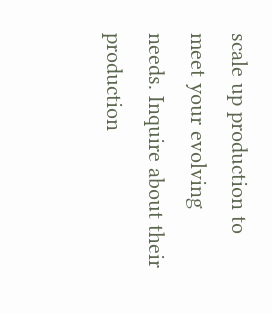scale up production to meet your evolving needs. Inquire about their production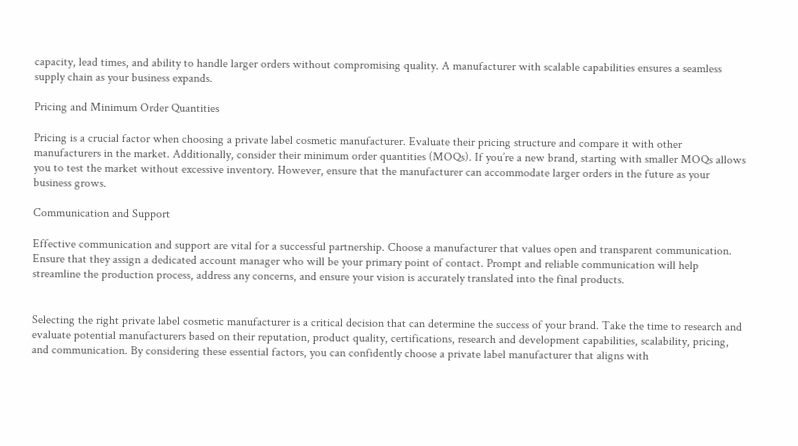capacity, lead times, and ability to handle larger orders without compromising quality. A manufacturer with scalable capabilities ensures a seamless supply chain as your business expands.

Pricing and Minimum Order Quantities

Pricing is a crucial factor when choosing a private label cosmetic manufacturer. Evaluate their pricing structure and compare it with other manufacturers in the market. Additionally, consider their minimum order quantities (MOQs). If you’re a new brand, starting with smaller MOQs allows you to test the market without excessive inventory. However, ensure that the manufacturer can accommodate larger orders in the future as your business grows.

Communication and Support

Effective communication and support are vital for a successful partnership. Choose a manufacturer that values open and transparent communication. Ensure that they assign a dedicated account manager who will be your primary point of contact. Prompt and reliable communication will help streamline the production process, address any concerns, and ensure your vision is accurately translated into the final products.


Selecting the right private label cosmetic manufacturer is a critical decision that can determine the success of your brand. Take the time to research and evaluate potential manufacturers based on their reputation, product quality, certifications, research and development capabilities, scalability, pricing, and communication. By considering these essential factors, you can confidently choose a private label manufacturer that aligns with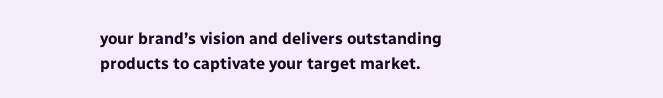your brand’s vision and delivers outstanding products to captivate your target market.